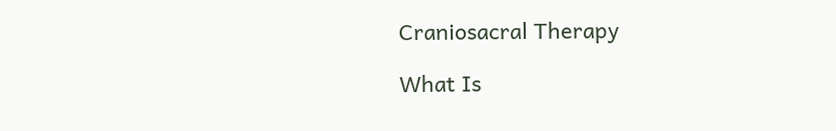Craniosacral Therapy

What Is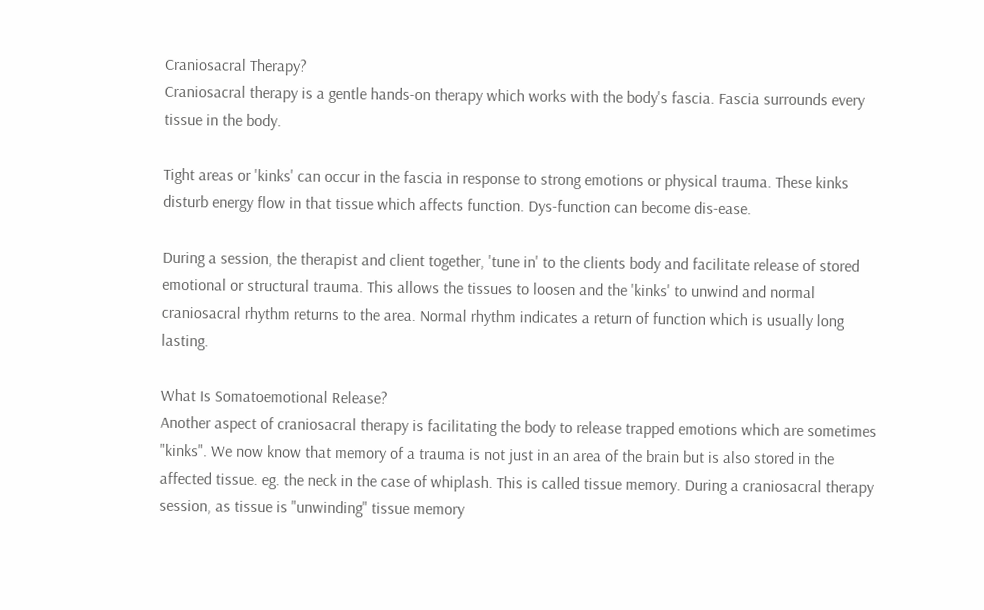Craniosacral Therapy?
Craniosacral therapy is a gentle hands-on therapy which works with the body's fascia. Fascia surrounds every tissue in the body.

Tight areas or 'kinks' can occur in the fascia in response to strong emotions or physical trauma. These kinks disturb energy flow in that tissue which affects function. Dys-function can become dis-ease.

During a session, the therapist and client together, 'tune in' to the clients body and facilitate release of stored emotional or structural trauma. This allows the tissues to loosen and the 'kinks' to unwind and normal craniosacral rhythm returns to the area. Normal rhythm indicates a return of function which is usually long lasting.

What Is Somatoemotional Release?
Another aspect of craniosacral therapy is facilitating the body to release trapped emotions which are sometimes "kinks". We now know that memory of a trauma is not just in an area of the brain but is also stored in the affected tissue. eg. the neck in the case of whiplash. This is called tissue memory. During a craniosacral therapy session, as tissue is "unwinding" tissue memory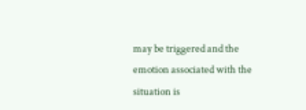may be triggered and the emotion associated with the situation is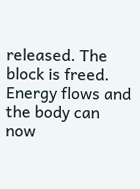released. The block is freed. Energy flows and the body can now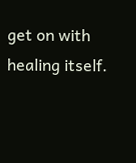get on with healing itself.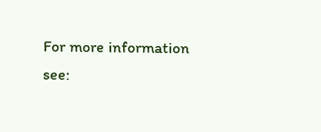For more information see: